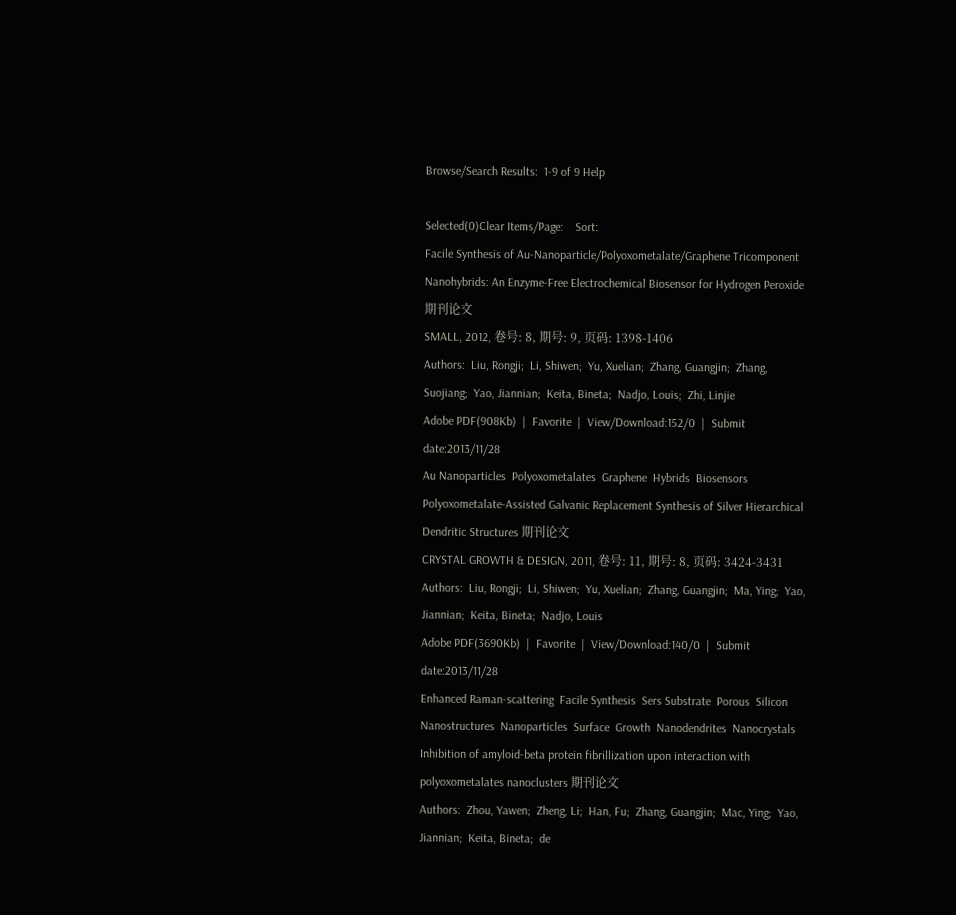Browse/Search Results:  1-9 of 9 Help

Selected(0)Clear Items/Page:    Sort:
Facile Synthesis of Au-Nanoparticle/Polyoxometalate/Graphene Tricomponent Nanohybrids: An Enzyme-Free Electrochemical Biosensor for Hydrogen Peroxide 期刊论文
SMALL, 2012, 卷号: 8, 期号: 9, 页码: 1398-1406
Authors:  Liu, Rongji;  Li, Shiwen;  Yu, Xuelian;  Zhang, Guangjin;  Zhang, Suojiang;  Yao, Jiannian;  Keita, Bineta;  Nadjo, Louis;  Zhi, Linjie
Adobe PDF(908Kb)  |  Favorite  |  View/Download:152/0  |  Submit date:2013/11/28
Au Nanoparticles  Polyoxometalates  Graphene  Hybrids  Biosensors
Polyoxometalate-Assisted Galvanic Replacement Synthesis of Silver Hierarchical Dendritic Structures 期刊论文
CRYSTAL GROWTH & DESIGN, 2011, 卷号: 11, 期号: 8, 页码: 3424-3431
Authors:  Liu, Rongji;  Li, Shiwen;  Yu, Xuelian;  Zhang, Guangjin;  Ma, Ying;  Yao, Jiannian;  Keita, Bineta;  Nadjo, Louis
Adobe PDF(3690Kb)  |  Favorite  |  View/Download:140/0  |  Submit date:2013/11/28
Enhanced Raman-scattering  Facile Synthesis  Sers Substrate  Porous  Silicon  Nanostructures  Nanoparticles  Surface  Growth  Nanodendrites  Nanocrystals
Inhibition of amyloid-beta protein fibrillization upon interaction with polyoxometalates nanoclusters 期刊论文
Authors:  Zhou, Yawen;  Zheng, Li;  Han, Fu;  Zhang, Guangjin;  Mac, Ying;  Yao, Jiannian;  Keita, Bineta;  de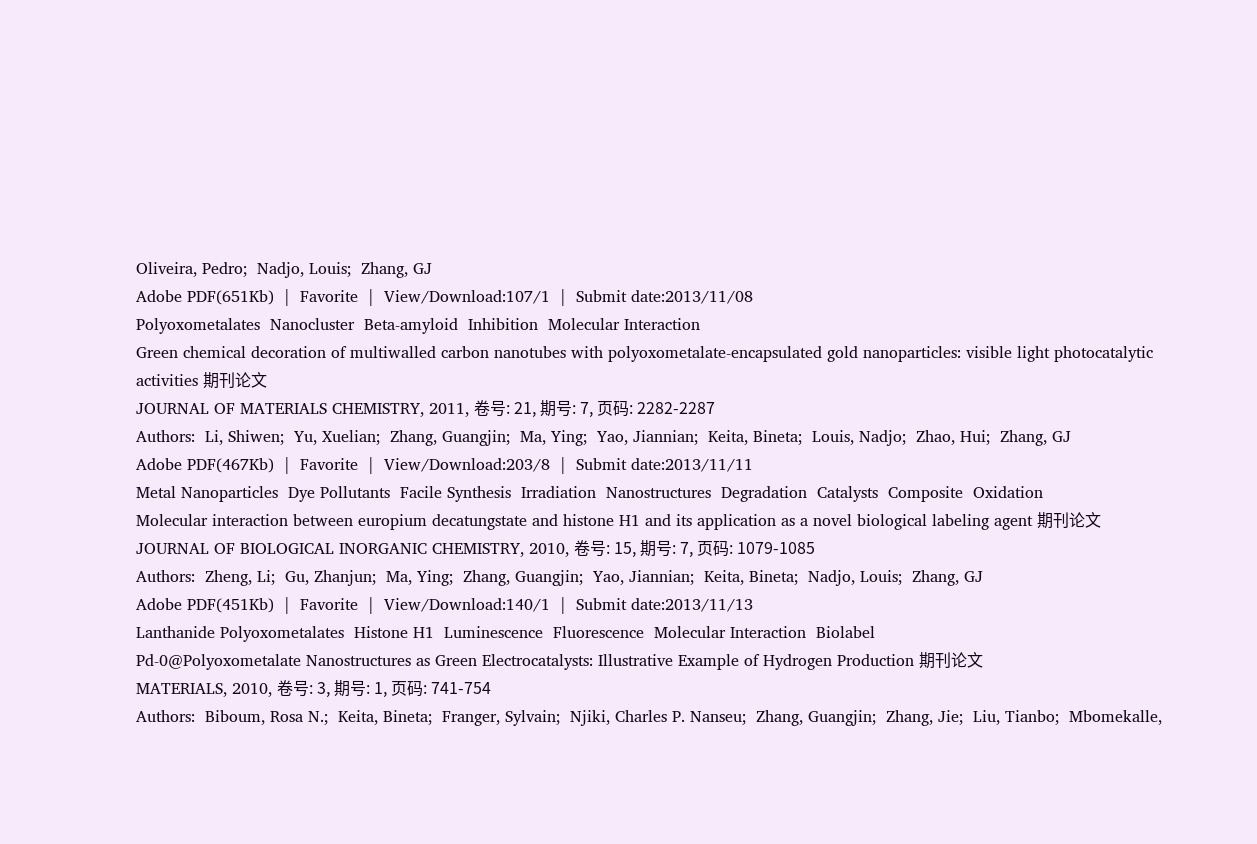Oliveira, Pedro;  Nadjo, Louis;  Zhang, GJ
Adobe PDF(651Kb)  |  Favorite  |  View/Download:107/1  |  Submit date:2013/11/08
Polyoxometalates  Nanocluster  Beta-amyloid  Inhibition  Molecular Interaction
Green chemical decoration of multiwalled carbon nanotubes with polyoxometalate-encapsulated gold nanoparticles: visible light photocatalytic activities 期刊论文
JOURNAL OF MATERIALS CHEMISTRY, 2011, 卷号: 21, 期号: 7, 页码: 2282-2287
Authors:  Li, Shiwen;  Yu, Xuelian;  Zhang, Guangjin;  Ma, Ying;  Yao, Jiannian;  Keita, Bineta;  Louis, Nadjo;  Zhao, Hui;  Zhang, GJ
Adobe PDF(467Kb)  |  Favorite  |  View/Download:203/8  |  Submit date:2013/11/11
Metal Nanoparticles  Dye Pollutants  Facile Synthesis  Irradiation  Nanostructures  Degradation  Catalysts  Composite  Oxidation
Molecular interaction between europium decatungstate and histone H1 and its application as a novel biological labeling agent 期刊论文
JOURNAL OF BIOLOGICAL INORGANIC CHEMISTRY, 2010, 卷号: 15, 期号: 7, 页码: 1079-1085
Authors:  Zheng, Li;  Gu, Zhanjun;  Ma, Ying;  Zhang, Guangjin;  Yao, Jiannian;  Keita, Bineta;  Nadjo, Louis;  Zhang, GJ
Adobe PDF(451Kb)  |  Favorite  |  View/Download:140/1  |  Submit date:2013/11/13
Lanthanide Polyoxometalates  Histone H1  Luminescence  Fluorescence  Molecular Interaction  Biolabel
Pd-0@Polyoxometalate Nanostructures as Green Electrocatalysts: Illustrative Example of Hydrogen Production 期刊论文
MATERIALS, 2010, 卷号: 3, 期号: 1, 页码: 741-754
Authors:  Biboum, Rosa N.;  Keita, Bineta;  Franger, Sylvain;  Njiki, Charles P. Nanseu;  Zhang, Guangjin;  Zhang, Jie;  Liu, Tianbo;  Mbomekalle,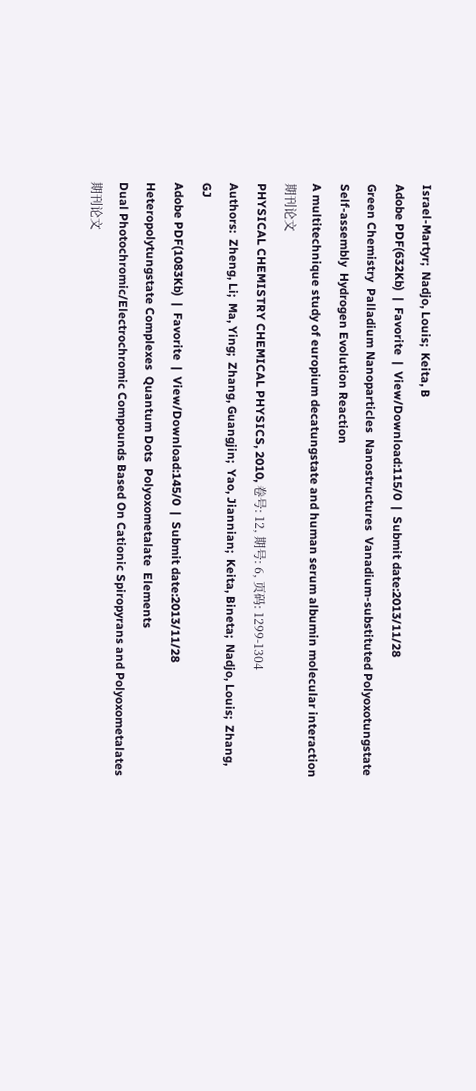Israel-Martyr;  Nadjo, Louis;  Keita, B
Adobe PDF(632Kb)  |  Favorite  |  View/Download:115/0  |  Submit date:2013/11/28
Green Chemistry  Palladium Nanoparticles  Nanostructures  Vanadium-substituted Polyoxotungstate  Self-assembly  Hydrogen Evolution Reaction
A multitechnique study of europium decatungstate and human serum albumin molecular interaction 期刊论文
PHYSICAL CHEMISTRY CHEMICAL PHYSICS, 2010, 卷号: 12, 期号: 6, 页码: 1299-1304
Authors:  Zheng, Li;  Ma, Ying;  Zhang, Guangjin;  Yao, Jiannian;  Keita, Bineta;  Nadjo, Louis;  Zhang, GJ
Adobe PDF(1083Kb)  |  Favorite  |  View/Download:145/0  |  Submit date:2013/11/28
Heteropolytungstate Complexes  Quantum Dots  Polyoxometalate  Elements
Dual Photochromic/Electrochromic Compounds Based On Cationic Spiropyrans and Polyoxometalates 期刊论文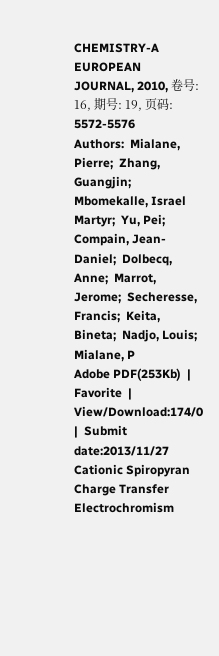CHEMISTRY-A EUROPEAN JOURNAL, 2010, 卷号: 16, 期号: 19, 页码: 5572-5576
Authors:  Mialane, Pierre;  Zhang, Guangjin;  Mbomekalle, Israel Martyr;  Yu, Pei;  Compain, Jean-Daniel;  Dolbecq, Anne;  Marrot, Jerome;  Secheresse, Francis;  Keita, Bineta;  Nadjo, Louis;  Mialane, P
Adobe PDF(253Kb)  |  Favorite  |  View/Download:174/0  |  Submit date:2013/11/27
Cationic Spiropyran  Charge Transfer  Electrochromism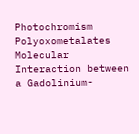Photochromism  Polyoxometalates
Molecular Interaction between a Gadolinium-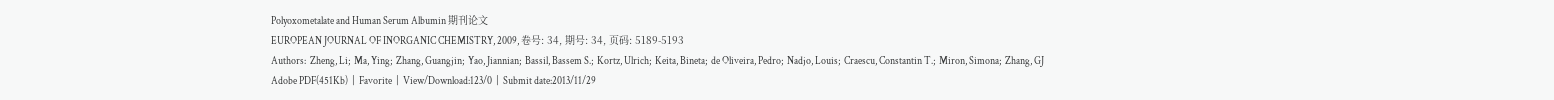Polyoxometalate and Human Serum Albumin 期刊论文
EUROPEAN JOURNAL OF INORGANIC CHEMISTRY, 2009, 卷号: 34, 期号: 34, 页码: 5189-5193
Authors:  Zheng, Li;  Ma, Ying;  Zhang, Guangjin;  Yao, Jiannian;  Bassil, Bassem S.;  Kortz, Ulrich;  Keita, Bineta;  de Oliveira, Pedro;  Nadjo, Louis;  Craescu, Constantin T.;  Miron, Simona;  Zhang, GJ
Adobe PDF(451Kb)  |  Favorite  |  View/Download:123/0  |  Submit date:2013/11/29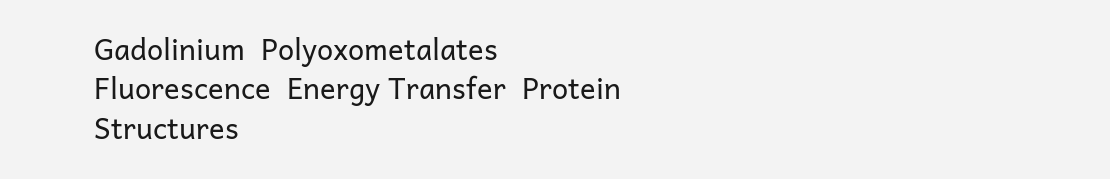Gadolinium  Polyoxometalates  Fluorescence  Energy Transfer  Protein Structures